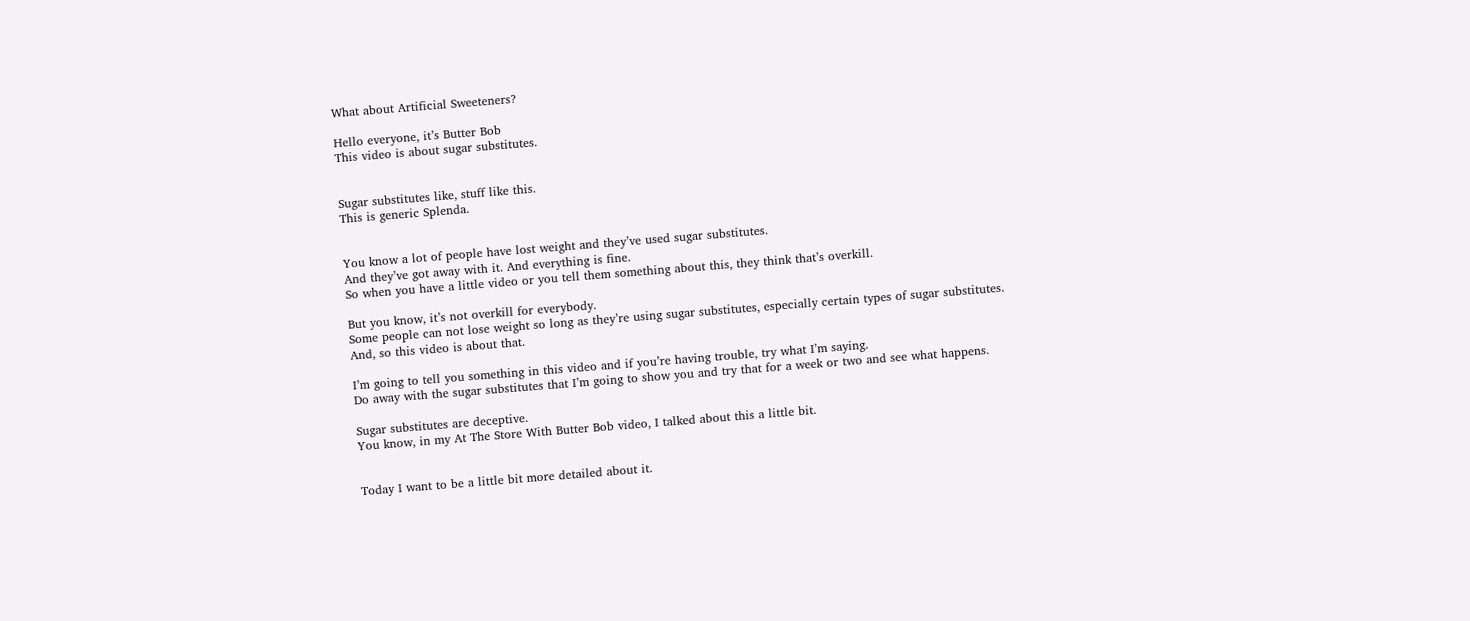What about Artificial Sweeteners?

Hello everyone, it’s Butter Bob
This video is about sugar substitutes.


Sugar substitutes like, stuff like this.
This is generic Splenda.


You know a lot of people have lost weight and they’ve used sugar substitutes.
And they’ve got away with it. And everything is fine.
So when you have a little video or you tell them something about this, they think that’s overkill.

But you know, it’s not overkill for everybody.
Some people can not lose weight so long as they’re using sugar substitutes, especially certain types of sugar substitutes.
And, so this video is about that.

I’m going to tell you something in this video and if you’re having trouble, try what I’m saying.
Do away with the sugar substitutes that I’m going to show you and try that for a week or two and see what happens.

Sugar substitutes are deceptive.
You know, in my At The Store With Butter Bob video, I talked about this a little bit.


Today I want to be a little bit more detailed about it.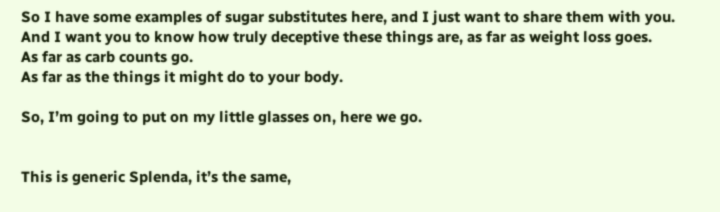So I have some examples of sugar substitutes here, and I just want to share them with you.
And I want you to know how truly deceptive these things are, as far as weight loss goes.
As far as carb counts go.
As far as the things it might do to your body.

So, I’m going to put on my little glasses on, here we go.


This is generic Splenda, it’s the same,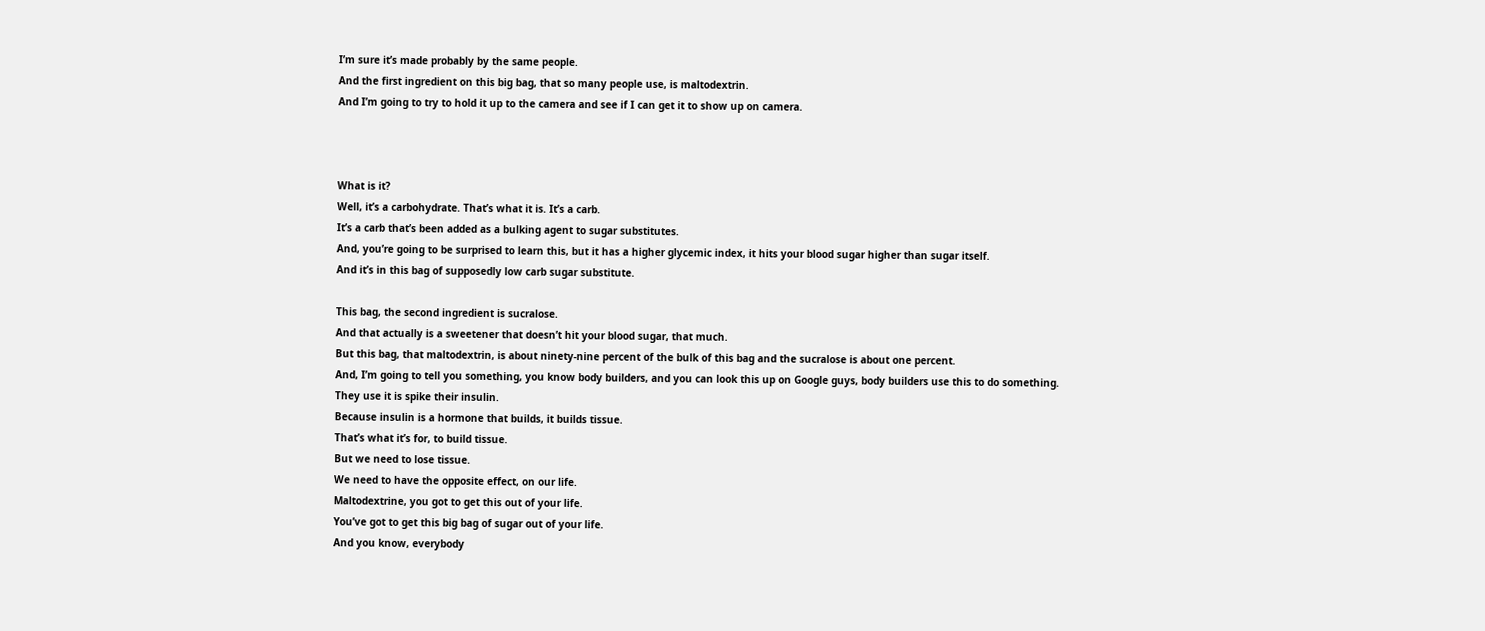I’m sure it’s made probably by the same people.
And the first ingredient on this big bag, that so many people use, is maltodextrin.
And I’m going to try to hold it up to the camera and see if I can get it to show up on camera.



What is it?
Well, it’s a carbohydrate. That’s what it is. It’s a carb.
It’s a carb that’s been added as a bulking agent to sugar substitutes.
And, you’re going to be surprised to learn this, but it has a higher glycemic index, it hits your blood sugar higher than sugar itself.
And it’s in this bag of supposedly low carb sugar substitute.

This bag, the second ingredient is sucralose.
And that actually is a sweetener that doesn’t hit your blood sugar, that much.
But this bag, that maltodextrin, is about ninety-nine percent of the bulk of this bag and the sucralose is about one percent.
And, I’m going to tell you something, you know body builders, and you can look this up on Google guys, body builders use this to do something.
They use it is spike their insulin.
Because insulin is a hormone that builds, it builds tissue.
That’s what it’s for, to build tissue.
But we need to lose tissue.
We need to have the opposite effect, on our life.
Maltodextrine, you got to get this out of your life.
You’ve got to get this big bag of sugar out of your life.
And you know, everybody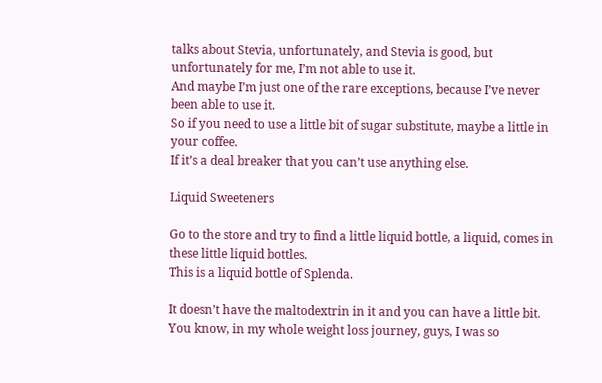talks about Stevia, unfortunately, and Stevia is good, but unfortunately for me, I’m not able to use it.
And maybe I’m just one of the rare exceptions, because I’ve never been able to use it.
So if you need to use a little bit of sugar substitute, maybe a little in your coffee.
If it’s a deal breaker that you can’t use anything else.

Liquid Sweeteners

Go to the store and try to find a little liquid bottle, a liquid, comes in these little liquid bottles.
This is a liquid bottle of Splenda.

It doesn’t have the maltodextrin in it and you can have a little bit.
You know, in my whole weight loss journey, guys, I was so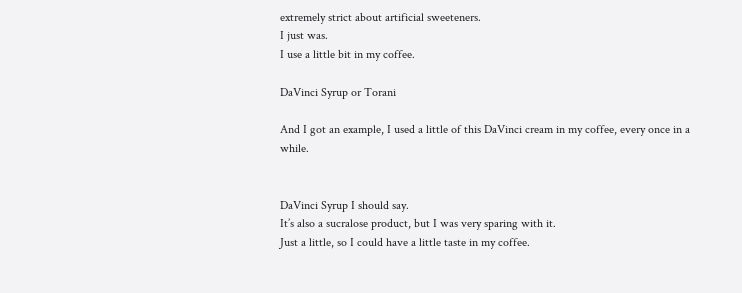extremely strict about artificial sweeteners.
I just was.
I use a little bit in my coffee.

DaVinci Syrup or Torani

And I got an example, I used a little of this DaVinci cream in my coffee, every once in a while.


DaVinci Syrup I should say.
It’s also a sucralose product, but I was very sparing with it.
Just a little, so I could have a little taste in my coffee.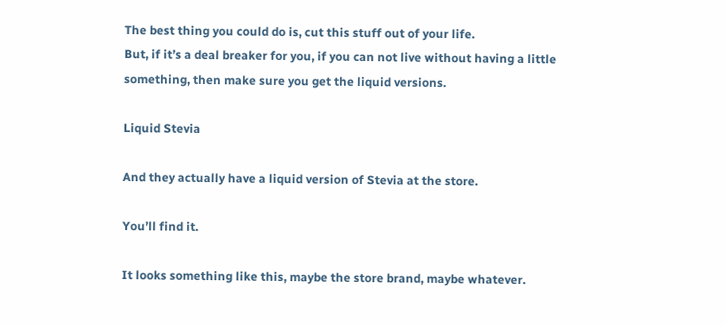The best thing you could do is, cut this stuff out of your life.
But, if it’s a deal breaker for you, if you can not live without having a little something, then make sure you get the liquid versions.

Liquid Stevia

And they actually have a liquid version of Stevia at the store.

You’ll find it.

It looks something like this, maybe the store brand, maybe whatever.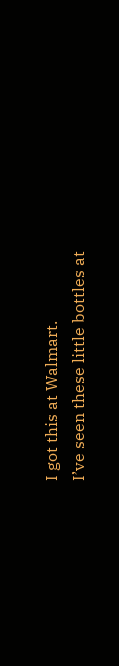I got this at Walmart.
I’ve seen these little bottles at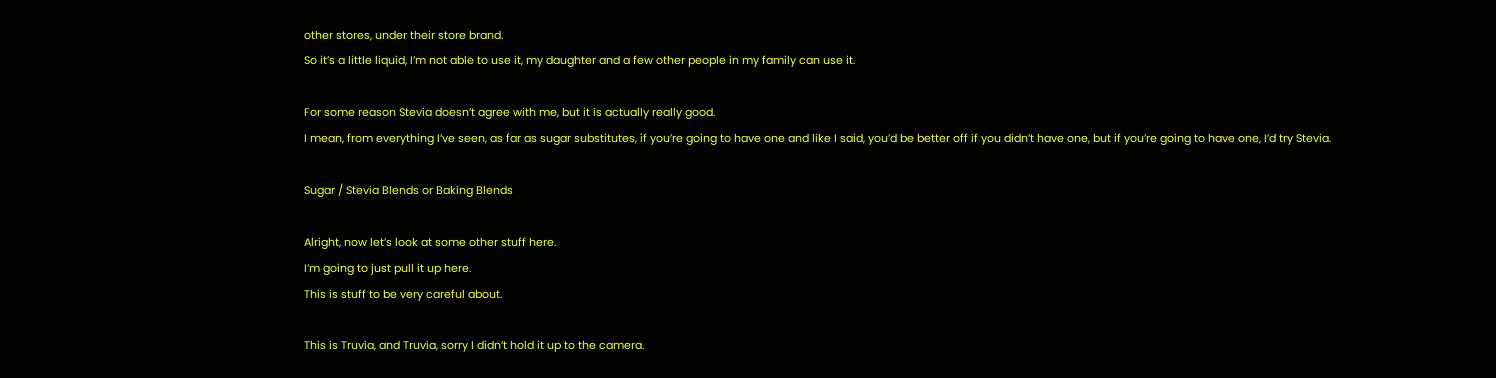other stores, under their store brand.
So it’s a little liquid, I’m not able to use it, my daughter and a few other people in my family can use it.

For some reason Stevia doesn’t agree with me, but it is actually really good.
I mean, from everything I’ve seen, as far as sugar substitutes, if you’re going to have one and like I said, you’d be better off if you didn’t have one, but if you’re going to have one, I’d try Stevia.

Sugar / Stevia Blends or Baking Blends

Alright, now let’s look at some other stuff here.
I’m going to just pull it up here.
This is stuff to be very careful about.

This is Truvia, and Truvia, sorry I didn’t hold it up to the camera.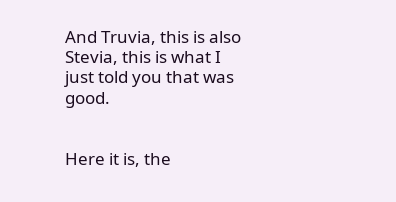And Truvia, this is also Stevia, this is what I just told you that was good.


Here it is, the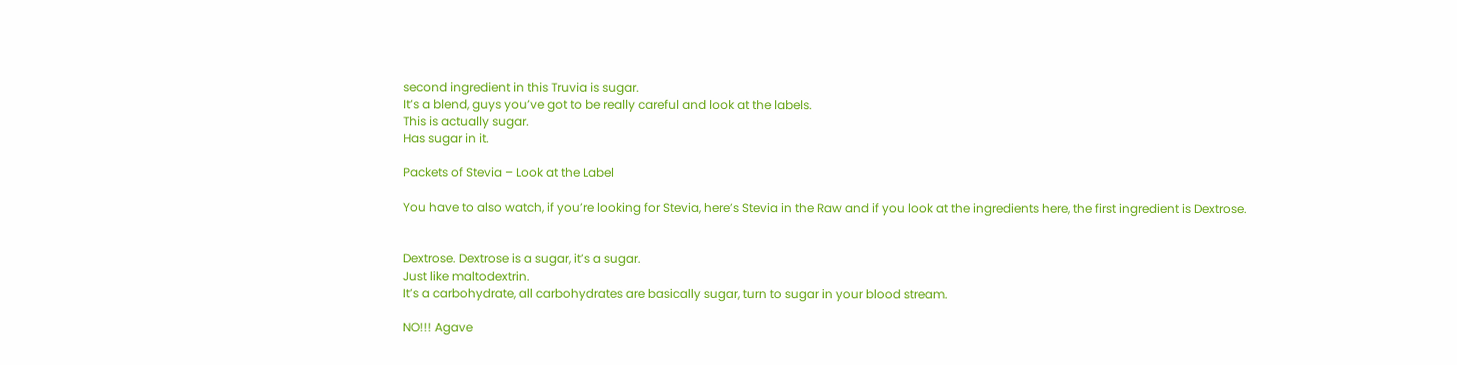second ingredient in this Truvia is sugar.
It’s a blend, guys you’ve got to be really careful and look at the labels.
This is actually sugar.
Has sugar in it.

Packets of Stevia – Look at the Label

You have to also watch, if you’re looking for Stevia, here’s Stevia in the Raw and if you look at the ingredients here, the first ingredient is Dextrose.


Dextrose. Dextrose is a sugar, it’s a sugar.
Just like maltodextrin.
It’s a carbohydrate, all carbohydrates are basically sugar, turn to sugar in your blood stream.

NO!!! Agave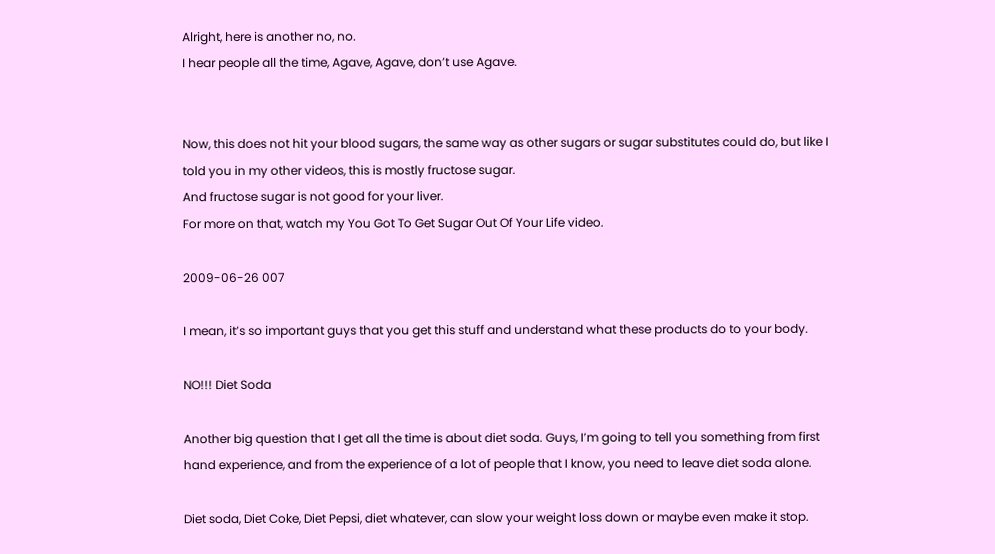Alright, here is another no, no.
I hear people all the time, Agave, Agave, don’t use Agave.


Now, this does not hit your blood sugars, the same way as other sugars or sugar substitutes could do, but like I told you in my other videos, this is mostly fructose sugar.
And fructose sugar is not good for your liver.
For more on that, watch my You Got To Get Sugar Out Of Your Life video.

2009-06-26 007

I mean, it’s so important guys that you get this stuff and understand what these products do to your body.

NO!!! Diet Soda

Another big question that I get all the time is about diet soda. Guys, I’m going to tell you something from first hand experience, and from the experience of a lot of people that I know, you need to leave diet soda alone.

Diet soda, Diet Coke, Diet Pepsi, diet whatever, can slow your weight loss down or maybe even make it stop.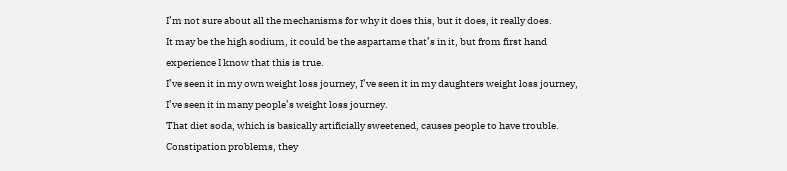I’m not sure about all the mechanisms for why it does this, but it does, it really does.
It may be the high sodium, it could be the aspartame that’s in it, but from first hand experience I know that this is true.
I’ve seen it in my own weight loss journey, I’ve seen it in my daughters weight loss journey, I’ve seen it in many people’s weight loss journey.
That diet soda, which is basically artificially sweetened, causes people to have trouble.
Constipation problems, they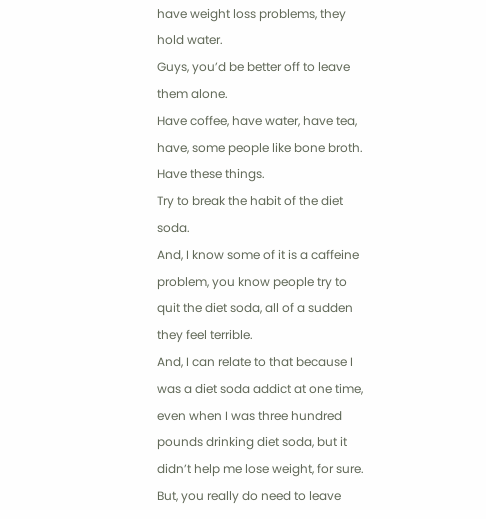have weight loss problems, they hold water.
Guys, you’d be better off to leave them alone.
Have coffee, have water, have tea, have, some people like bone broth.
Have these things.
Try to break the habit of the diet soda.
And, I know some of it is a caffeine problem, you know people try to quit the diet soda, all of a sudden they feel terrible.
And, I can relate to that because I was a diet soda addict at one time, even when I was three hundred pounds drinking diet soda, but it didn’t help me lose weight, for sure.
But, you really do need to leave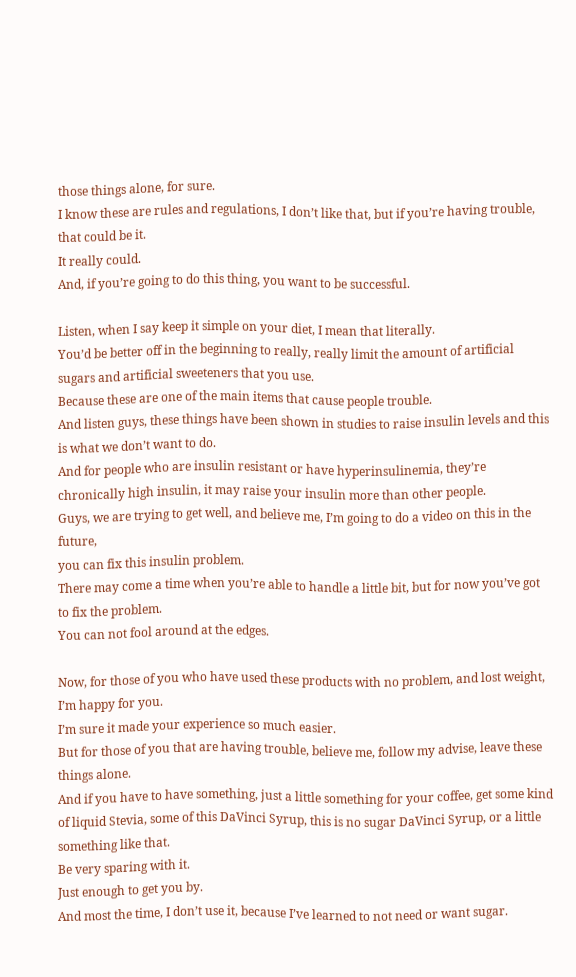those things alone, for sure.
I know these are rules and regulations, I don’t like that, but if you’re having trouble, that could be it.
It really could.
And, if you’re going to do this thing, you want to be successful.

Listen, when I say keep it simple on your diet, I mean that literally.
You’d be better off in the beginning to really, really limit the amount of artificial sugars and artificial sweeteners that you use.
Because these are one of the main items that cause people trouble.
And listen guys, these things have been shown in studies to raise insulin levels and this is what we don’t want to do.
And for people who are insulin resistant or have hyperinsulinemia, they’re chronically high insulin, it may raise your insulin more than other people.
Guys, we are trying to get well, and believe me, I’m going to do a video on this in the future,
you can fix this insulin problem.
There may come a time when you’re able to handle a little bit, but for now you’ve got to fix the problem.
You can not fool around at the edges.

Now, for those of you who have used these products with no problem, and lost weight, I’m happy for you.
I’m sure it made your experience so much easier.
But for those of you that are having trouble, believe me, follow my advise, leave these things alone.
And if you have to have something, just a little something for your coffee, get some kind of liquid Stevia, some of this DaVinci Syrup, this is no sugar DaVinci Syrup, or a little something like that.
Be very sparing with it.
Just enough to get you by.
And most the time, I don’t use it, because I’ve learned to not need or want sugar.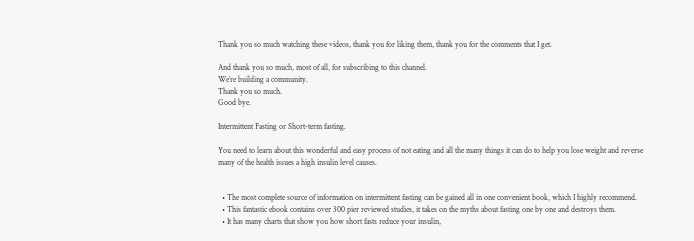Thank you so much watching these videos, thank you for liking them, thank you for the comments that I get.

And thank you so much, most of all, for subscribing to this channel.
We’re building a community.
Thank you so much.
Good bye.

Intermittent Fasting or Short-term fasting.

You need to learn about this wonderful and easy process of not eating and all the many things it can do to help you lose weight and reverse many of the health issues a high insulin level causes.


  • The most complete source of information on intermittent fasting can be gained all in one convenient book, which I highly recommend.
  • This fantastic ebook contains over 300 pier reviewed studies, it takes on the myths about fasting one by one and destroys them.
  • It has many charts that show you how short fasts reduce your insulin,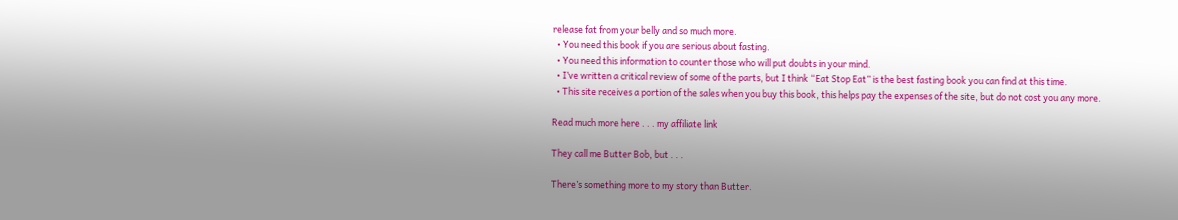release fat from your belly and so much more.
  • You need this book if you are serious about fasting.
  • You need this information to counter those who will put doubts in your mind.
  • I’ve written a critical review of some of the parts, but I think “Eat Stop Eat” is the best fasting book you can find at this time.
  • This site receives a portion of the sales when you buy this book, this helps pay the expenses of the site, but do not cost you any more.

Read much more here . . . my affiliate link

They call me Butter Bob, but . . .

There’s something more to my story than Butter.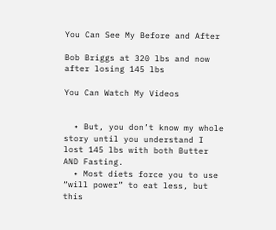You Can See My Before and After

Bob Briggs at 320 lbs and now after losing 145 lbs

You Can Watch My Videos


  • But, you don’t know my whole story until you understand I lost 145 lbs with both Butter AND Fasting.
  • Most diets force you to use “will power” to eat less, but this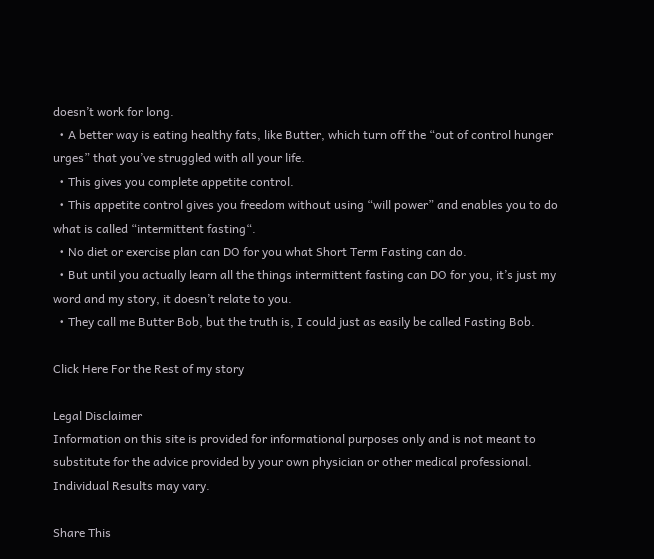doesn’t work for long.
  • A better way is eating healthy fats, like Butter, which turn off the “out of control hunger urges” that you’ve struggled with all your life.
  • This gives you complete appetite control.
  • This appetite control gives you freedom without using “will power” and enables you to do what is called “intermittent fasting“.
  • No diet or exercise plan can DO for you what Short Term Fasting can do.
  • But until you actually learn all the things intermittent fasting can DO for you, it’s just my word and my story, it doesn’t relate to you.
  • They call me Butter Bob, but the truth is, I could just as easily be called Fasting Bob.

Click Here For the Rest of my story

Legal Disclaimer
Information on this site is provided for informational purposes only and is not meant to substitute for the advice provided by your own physician or other medical professional. Individual Results may vary.

Share This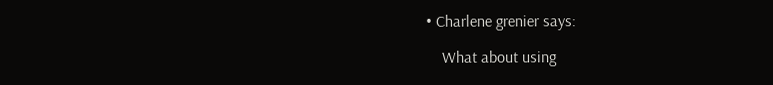• Charlene grenier says:

    What about using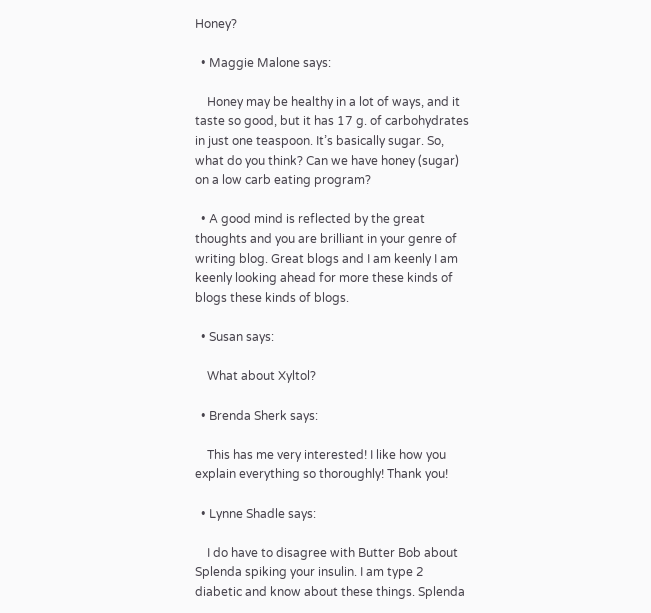Honey?

  • Maggie Malone says:

    Honey may be healthy in a lot of ways, and it taste so good, but it has 17 g. of carbohydrates in just one teaspoon. It’s basically sugar. So, what do you think? Can we have honey (sugar) on a low carb eating program?

  • A good mind is reflected by the great thoughts and you are brilliant in your genre of writing blog. Great blogs and I am keenly I am keenly looking ahead for more these kinds of blogs these kinds of blogs.

  • Susan says:

    What about Xyltol?

  • Brenda Sherk says:

    This has me very interested! I like how you explain everything so thoroughly! Thank you!

  • Lynne Shadle says:

    I do have to disagree with Butter Bob about Splenda spiking your insulin. I am type 2 diabetic and know about these things. Splenda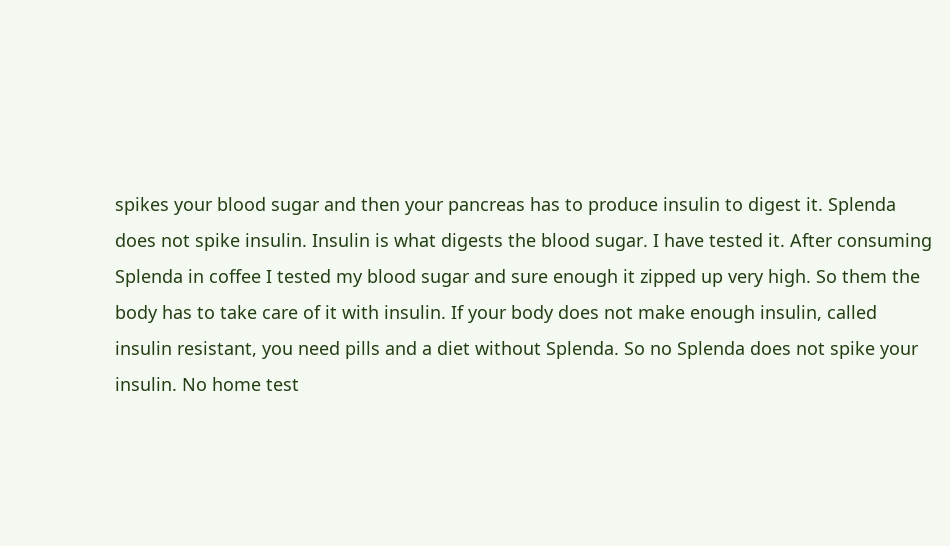spikes your blood sugar and then your pancreas has to produce insulin to digest it. Splenda does not spike insulin. Insulin is what digests the blood sugar. I have tested it. After consuming Splenda in coffee I tested my blood sugar and sure enough it zipped up very high. So them the body has to take care of it with insulin. If your body does not make enough insulin, called insulin resistant, you need pills and a diet without Splenda. So no Splenda does not spike your insulin. No home test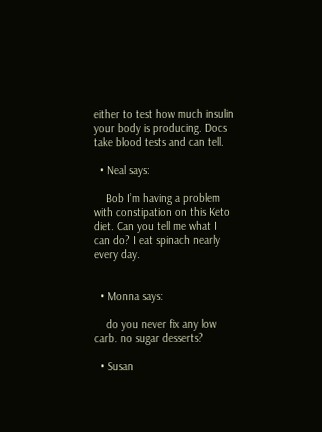either to test how much insulin your body is producing. Docs take blood tests and can tell.

  • Neal says:

    Bob I’m having a problem with constipation on this Keto diet. Can you tell me what I can do? I eat spinach nearly every day.


  • Monna says:

    do you never fix any low carb. no sugar desserts?

  • Susan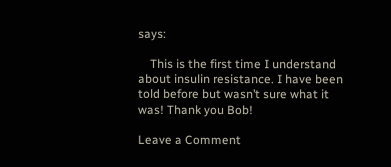says:

    This is the first time I understand about insulin resistance. I have been told before but wasn’t sure what it was! Thank you Bob!

Leave a Comment